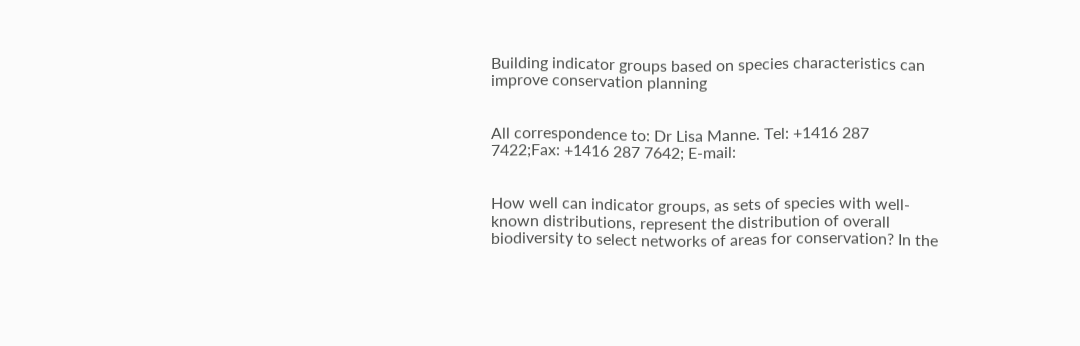Building indicator groups based on species characteristics can improve conservation planning


All correspondence to: Dr Lisa Manne. Tel: +1416 287 7422;Fax: +1416 287 7642; E-mail:


How well can indicator groups, as sets of species with well-known distributions, represent the distribution of overall biodiversity to select networks of areas for conservation? In the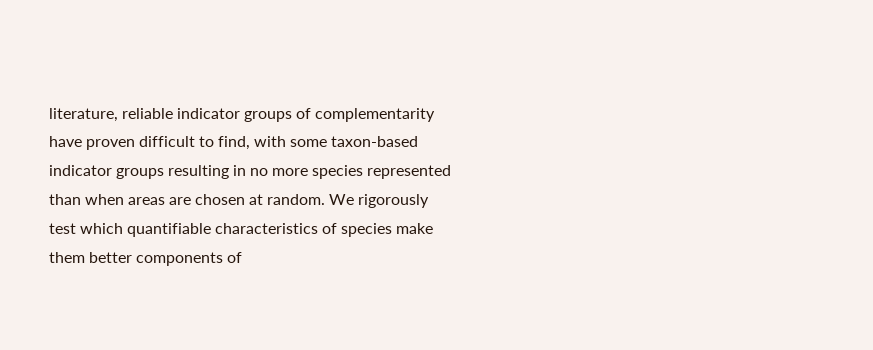literature, reliable indicator groups of complementarity have proven difficult to find, with some taxon-based indicator groups resulting in no more species represented than when areas are chosen at random. We rigorously test which quantifiable characteristics of species make them better components of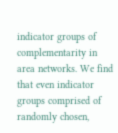indicator groups of complementarity in area networks. We find that even indicator groups comprised of randomly chosen,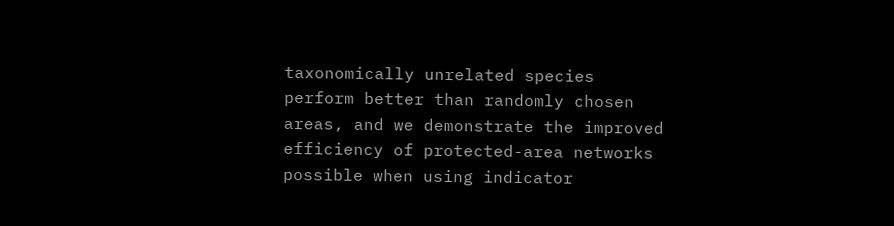taxonomically unrelated species perform better than randomly chosen areas, and we demonstrate the improved efficiency of protected-area networks possible when using indicator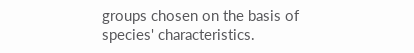groups chosen on the basis of species' characteristics.